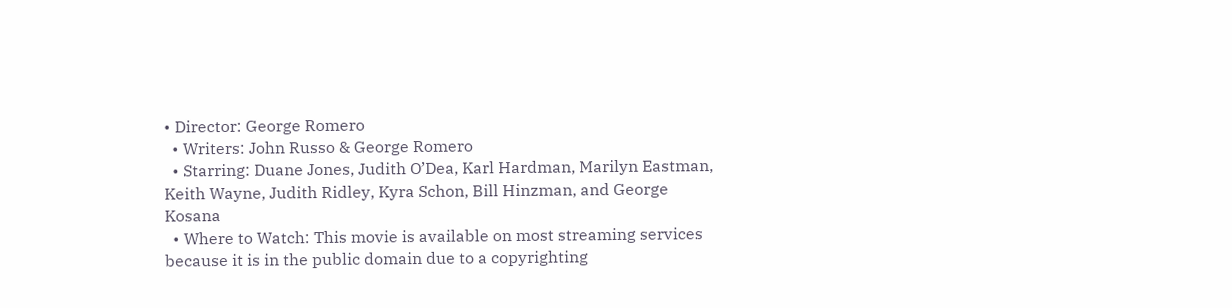• Director: George Romero
  • Writers: John Russo & George Romero
  • Starring: Duane Jones, Judith O’Dea, Karl Hardman, Marilyn Eastman, Keith Wayne, Judith Ridley, Kyra Schon, Bill Hinzman, and George Kosana
  • Where to Watch: This movie is available on most streaming services because it is in the public domain due to a copyrighting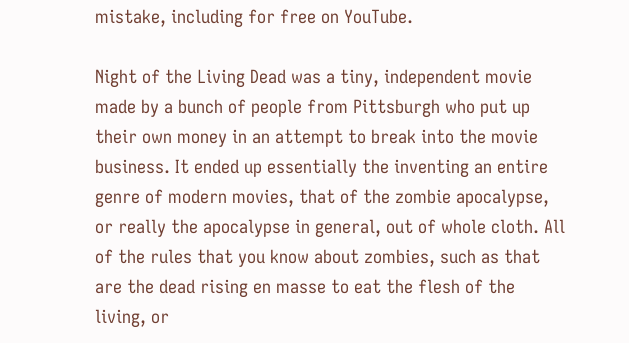mistake, including for free on YouTube.

Night of the Living Dead was a tiny, independent movie made by a bunch of people from Pittsburgh who put up their own money in an attempt to break into the movie business. It ended up essentially the inventing an entire genre of modern movies, that of the zombie apocalypse, or really the apocalypse in general, out of whole cloth. All of the rules that you know about zombies, such as that are the dead rising en masse to eat the flesh of the living, or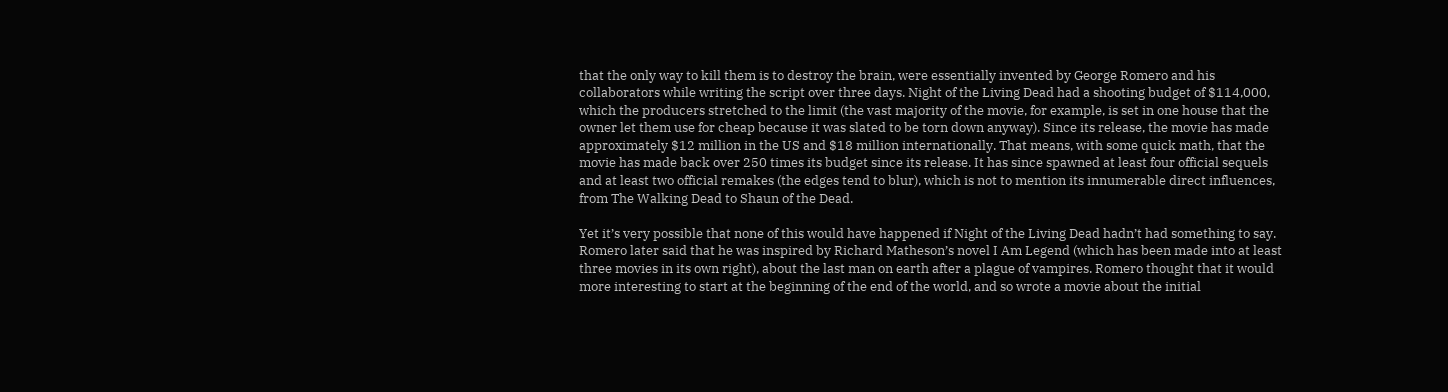that the only way to kill them is to destroy the brain, were essentially invented by George Romero and his collaborators while writing the script over three days. Night of the Living Dead had a shooting budget of $114,000, which the producers stretched to the limit (the vast majority of the movie, for example, is set in one house that the owner let them use for cheap because it was slated to be torn down anyway). Since its release, the movie has made approximately $12 million in the US and $18 million internationally. That means, with some quick math, that the movie has made back over 250 times its budget since its release. It has since spawned at least four official sequels and at least two official remakes (the edges tend to blur), which is not to mention its innumerable direct influences, from The Walking Dead to Shaun of the Dead.

Yet it’s very possible that none of this would have happened if Night of the Living Dead hadn’t had something to say. Romero later said that he was inspired by Richard Matheson’s novel I Am Legend (which has been made into at least three movies in its own right), about the last man on earth after a plague of vampires. Romero thought that it would more interesting to start at the beginning of the end of the world, and so wrote a movie about the initial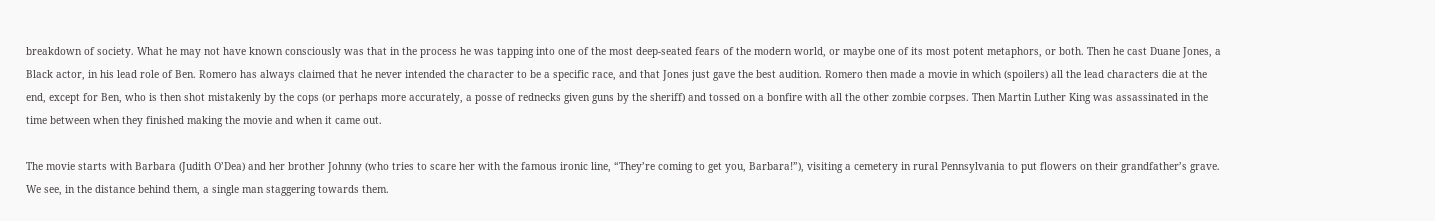breakdown of society. What he may not have known consciously was that in the process he was tapping into one of the most deep-seated fears of the modern world, or maybe one of its most potent metaphors, or both. Then he cast Duane Jones, a Black actor, in his lead role of Ben. Romero has always claimed that he never intended the character to be a specific race, and that Jones just gave the best audition. Romero then made a movie in which (spoilers) all the lead characters die at the end, except for Ben, who is then shot mistakenly by the cops (or perhaps more accurately, a posse of rednecks given guns by the sheriff) and tossed on a bonfire with all the other zombie corpses. Then Martin Luther King was assassinated in the time between when they finished making the movie and when it came out.

The movie starts with Barbara (Judith O’Dea) and her brother Johnny (who tries to scare her with the famous ironic line, “They’re coming to get you, Barbara!”), visiting a cemetery in rural Pennsylvania to put flowers on their grandfather’s grave. We see, in the distance behind them, a single man staggering towards them.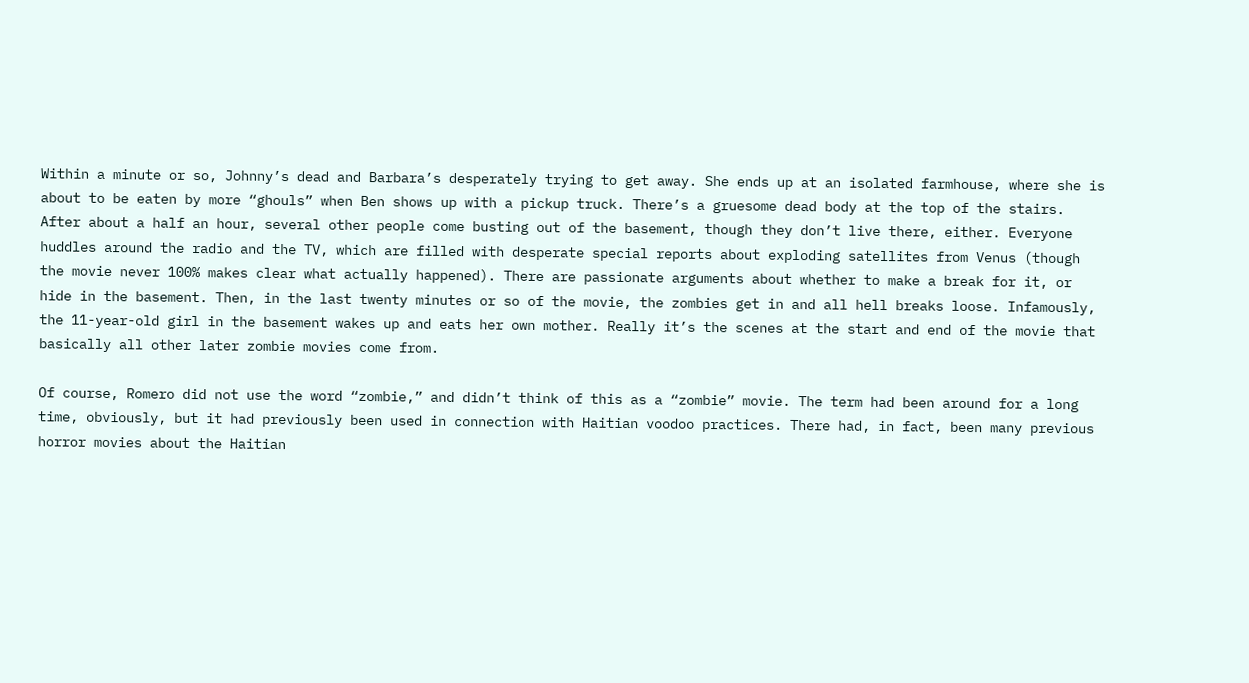Within a minute or so, Johnny’s dead and Barbara’s desperately trying to get away. She ends up at an isolated farmhouse, where she is about to be eaten by more “ghouls” when Ben shows up with a pickup truck. There’s a gruesome dead body at the top of the stairs. After about a half an hour, several other people come busting out of the basement, though they don’t live there, either. Everyone huddles around the radio and the TV, which are filled with desperate special reports about exploding satellites from Venus (though the movie never 100% makes clear what actually happened). There are passionate arguments about whether to make a break for it, or hide in the basement. Then, in the last twenty minutes or so of the movie, the zombies get in and all hell breaks loose. Infamously, the 11-year-old girl in the basement wakes up and eats her own mother. Really it’s the scenes at the start and end of the movie that basically all other later zombie movies come from.

Of course, Romero did not use the word “zombie,” and didn’t think of this as a “zombie” movie. The term had been around for a long time, obviously, but it had previously been used in connection with Haitian voodoo practices. There had, in fact, been many previous horror movies about the Haitian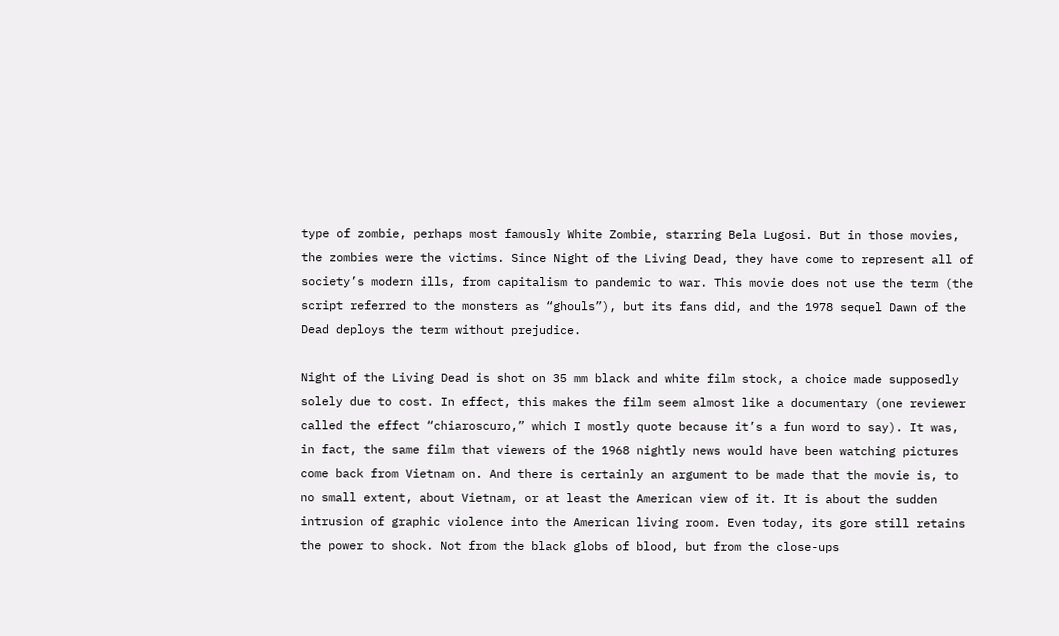type of zombie, perhaps most famously White Zombie, starring Bela Lugosi. But in those movies, the zombies were the victims. Since Night of the Living Dead, they have come to represent all of society’s modern ills, from capitalism to pandemic to war. This movie does not use the term (the script referred to the monsters as “ghouls”), but its fans did, and the 1978 sequel Dawn of the Dead deploys the term without prejudice.

Night of the Living Dead is shot on 35 mm black and white film stock, a choice made supposedly solely due to cost. In effect, this makes the film seem almost like a documentary (one reviewer called the effect “chiaroscuro,” which I mostly quote because it’s a fun word to say). It was, in fact, the same film that viewers of the 1968 nightly news would have been watching pictures come back from Vietnam on. And there is certainly an argument to be made that the movie is, to no small extent, about Vietnam, or at least the American view of it. It is about the sudden intrusion of graphic violence into the American living room. Even today, its gore still retains the power to shock. Not from the black globs of blood, but from the close-ups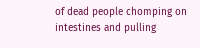of dead people chomping on intestines and pulling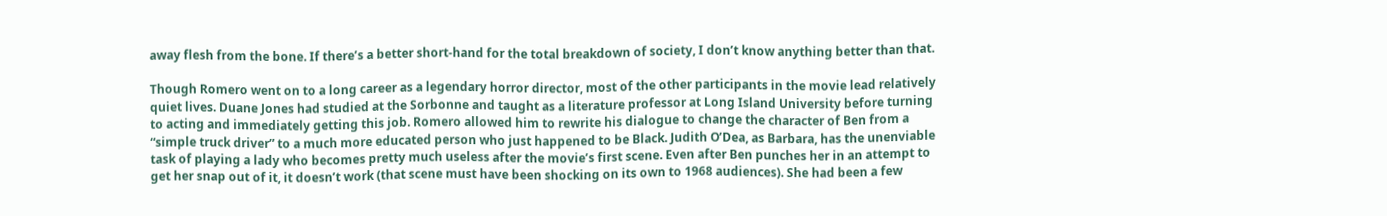away flesh from the bone. If there’s a better short-hand for the total breakdown of society, I don’t know anything better than that.

Though Romero went on to a long career as a legendary horror director, most of the other participants in the movie lead relatively quiet lives. Duane Jones had studied at the Sorbonne and taught as a literature professor at Long Island University before turning to acting and immediately getting this job. Romero allowed him to rewrite his dialogue to change the character of Ben from a “simple truck driver” to a much more educated person who just happened to be Black. Judith O’Dea, as Barbara, has the unenviable task of playing a lady who becomes pretty much useless after the movie’s first scene. Even after Ben punches her in an attempt to get her snap out of it, it doesn’t work (that scene must have been shocking on its own to 1968 audiences). She had been a few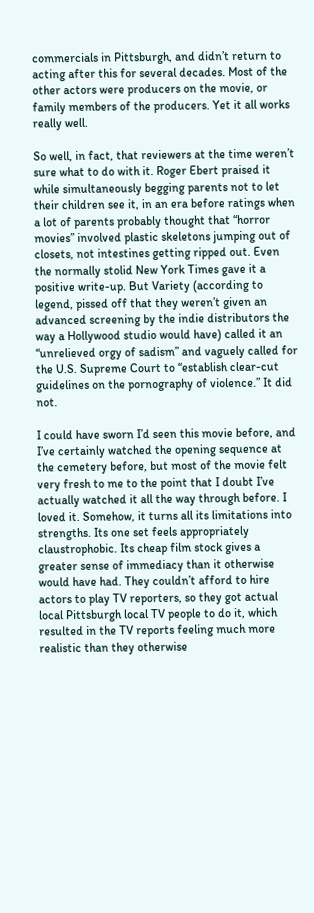commercials in Pittsburgh, and didn’t return to acting after this for several decades. Most of the other actors were producers on the movie, or family members of the producers. Yet it all works really well.

So well, in fact, that reviewers at the time weren’t sure what to do with it. Roger Ebert praised it while simultaneously begging parents not to let their children see it, in an era before ratings when a lot of parents probably thought that “horror movies” involved plastic skeletons jumping out of closets, not intestines getting ripped out. Even the normally stolid New York Times gave it a positive write-up. But Variety (according to legend, pissed off that they weren’t given an advanced screening by the indie distributors the way a Hollywood studio would have) called it an “unrelieved orgy of sadism” and vaguely called for the U.S. Supreme Court to “establish clear-cut guidelines on the pornography of violence.” It did not.

I could have sworn I’d seen this movie before, and I’ve certainly watched the opening sequence at the cemetery before, but most of the movie felt very fresh to me to the point that I doubt I’ve actually watched it all the way through before. I loved it. Somehow, it turns all its limitations into strengths. Its one set feels appropriately claustrophobic. Its cheap film stock gives a greater sense of immediacy than it otherwise would have had. They couldn’t afford to hire actors to play TV reporters, so they got actual local Pittsburgh local TV people to do it, which resulted in the TV reports feeling much more realistic than they otherwise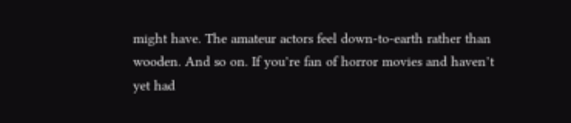might have. The amateur actors feel down-to-earth rather than wooden. And so on. If you’re fan of horror movies and haven’t yet had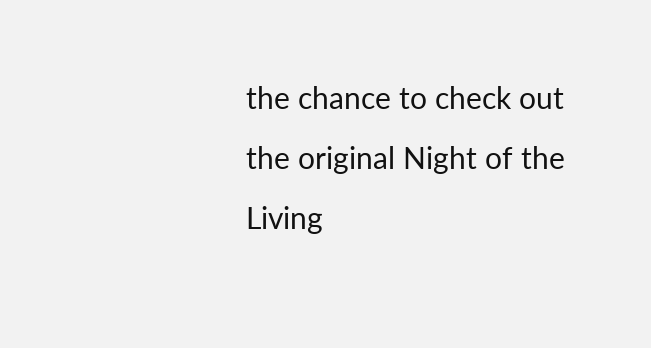the chance to check out the original Night of the Living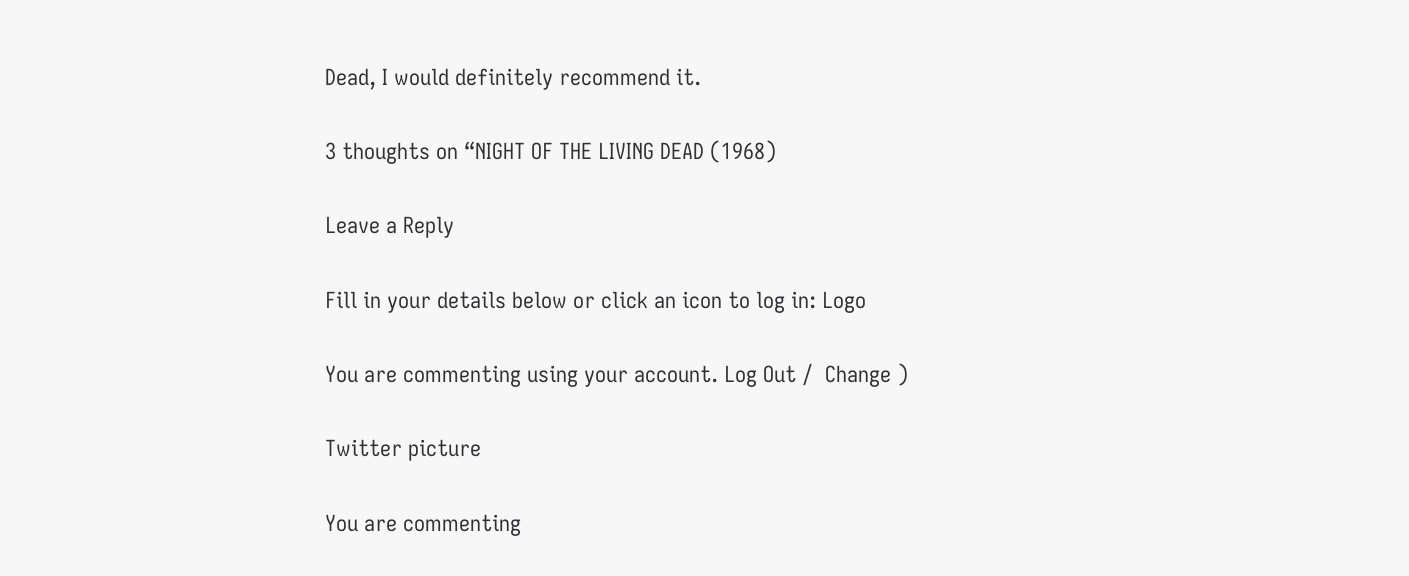Dead, I would definitely recommend it.

3 thoughts on “NIGHT OF THE LIVING DEAD (1968)

Leave a Reply

Fill in your details below or click an icon to log in: Logo

You are commenting using your account. Log Out /  Change )

Twitter picture

You are commenting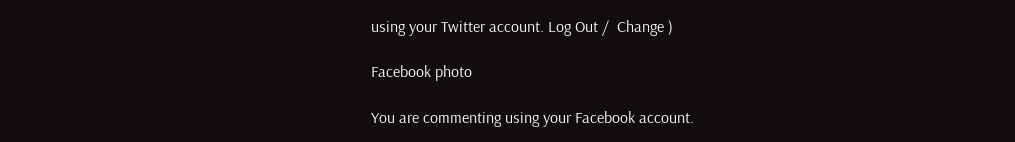using your Twitter account. Log Out /  Change )

Facebook photo

You are commenting using your Facebook account.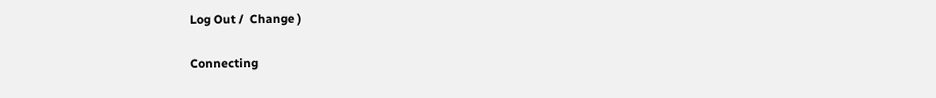Log Out /  Change )

Connecting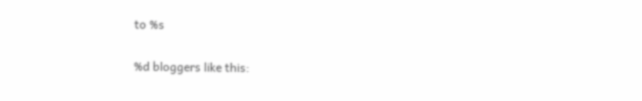to %s

%d bloggers like this: